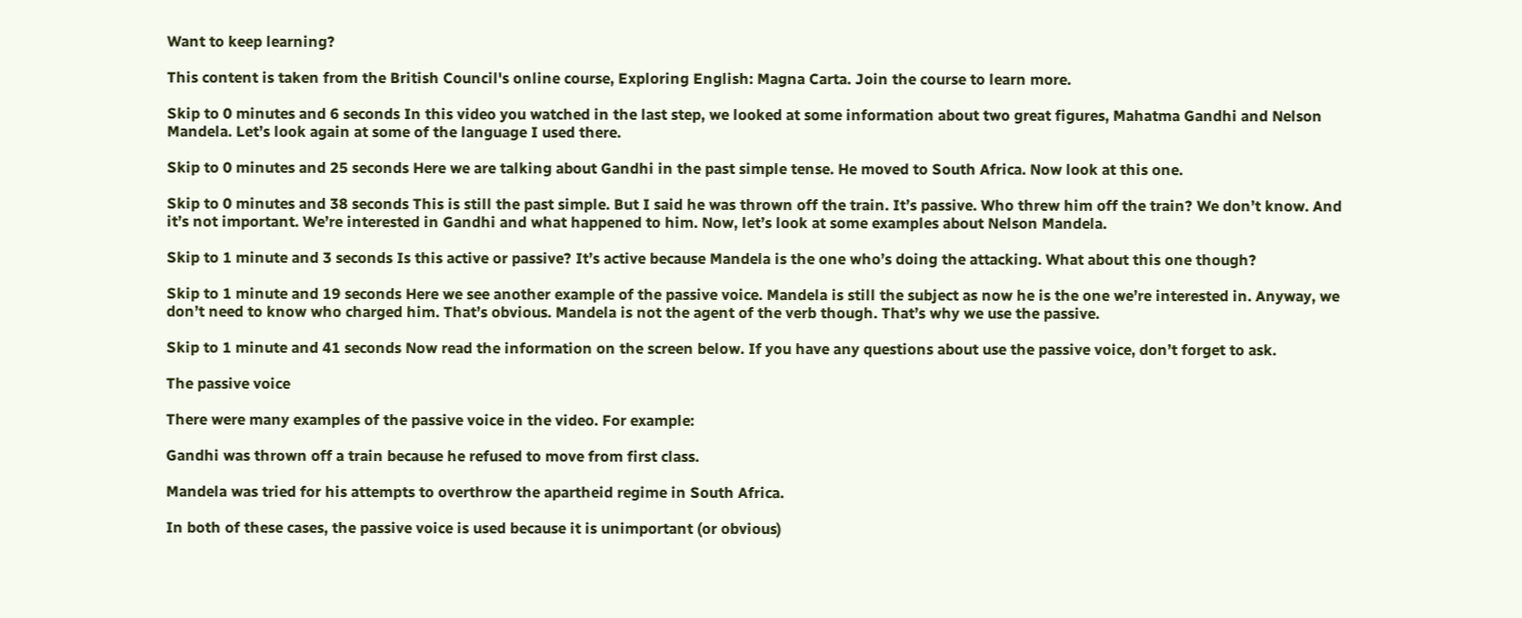Want to keep learning?

This content is taken from the British Council's online course, Exploring English: Magna Carta. Join the course to learn more.

Skip to 0 minutes and 6 seconds In this video you watched in the last step, we looked at some information about two great figures, Mahatma Gandhi and Nelson Mandela. Let’s look again at some of the language I used there.

Skip to 0 minutes and 25 seconds Here we are talking about Gandhi in the past simple tense. He moved to South Africa. Now look at this one.

Skip to 0 minutes and 38 seconds This is still the past simple. But I said he was thrown off the train. It’s passive. Who threw him off the train? We don’t know. And it’s not important. We’re interested in Gandhi and what happened to him. Now, let’s look at some examples about Nelson Mandela.

Skip to 1 minute and 3 seconds Is this active or passive? It’s active because Mandela is the one who’s doing the attacking. What about this one though?

Skip to 1 minute and 19 seconds Here we see another example of the passive voice. Mandela is still the subject as now he is the one we’re interested in. Anyway, we don’t need to know who charged him. That’s obvious. Mandela is not the agent of the verb though. That’s why we use the passive.

Skip to 1 minute and 41 seconds Now read the information on the screen below. If you have any questions about use the passive voice, don’t forget to ask.

The passive voice

There were many examples of the passive voice in the video. For example:

Gandhi was thrown off a train because he refused to move from first class.

Mandela was tried for his attempts to overthrow the apartheid regime in South Africa.

In both of these cases, the passive voice is used because it is unimportant (or obvious)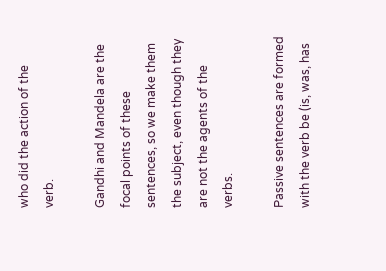who did the action of the verb.

Gandhi and Mandela are the focal points of these sentences, so we make them the subject, even though they are not the agents of the verbs.

Passive sentences are formed with the verb be (is, was, has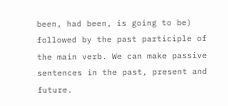been, had been, is going to be) followed by the past participle of the main verb. We can make passive sentences in the past, present and future.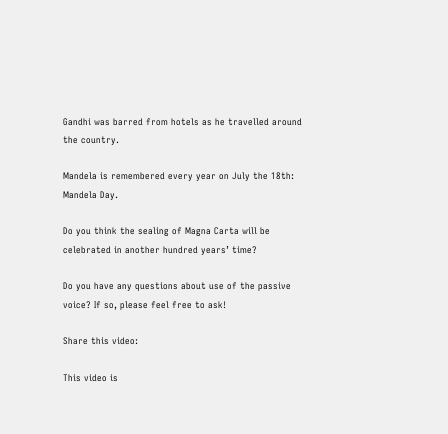Gandhi was barred from hotels as he travelled around the country.

Mandela is remembered every year on July the 18th: Mandela Day.

Do you think the sealing of Magna Carta will be celebrated in another hundred years’ time?

Do you have any questions about use of the passive voice? If so, please feel free to ask!

Share this video:

This video is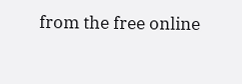from the free online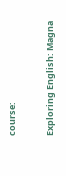course:

Exploring English: Magna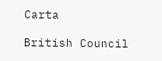Carta

British Council